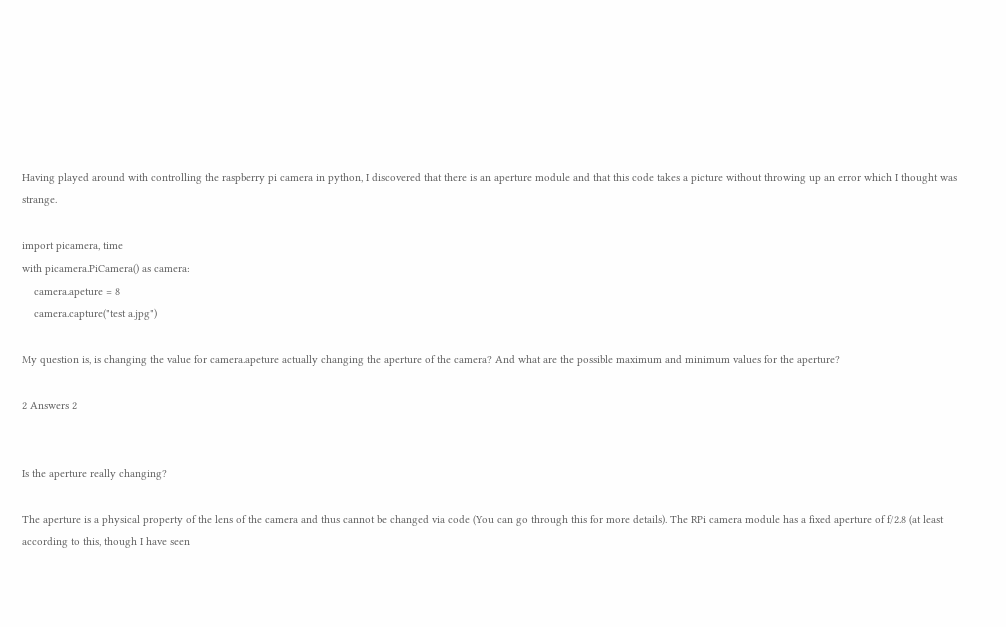Having played around with controlling the raspberry pi camera in python, I discovered that there is an aperture module and that this code takes a picture without throwing up an error which I thought was strange.

import picamera, time
with picamera.PiCamera() as camera:
    camera.apeture = 8
    camera.capture("test a.jpg")

My question is, is changing the value for camera.apeture actually changing the aperture of the camera? And what are the possible maximum and minimum values for the aperture?

2 Answers 2


Is the aperture really changing?

The aperture is a physical property of the lens of the camera and thus cannot be changed via code (You can go through this for more details). The RPi camera module has a fixed aperture of f/2.8 (at least according to this, though I have seen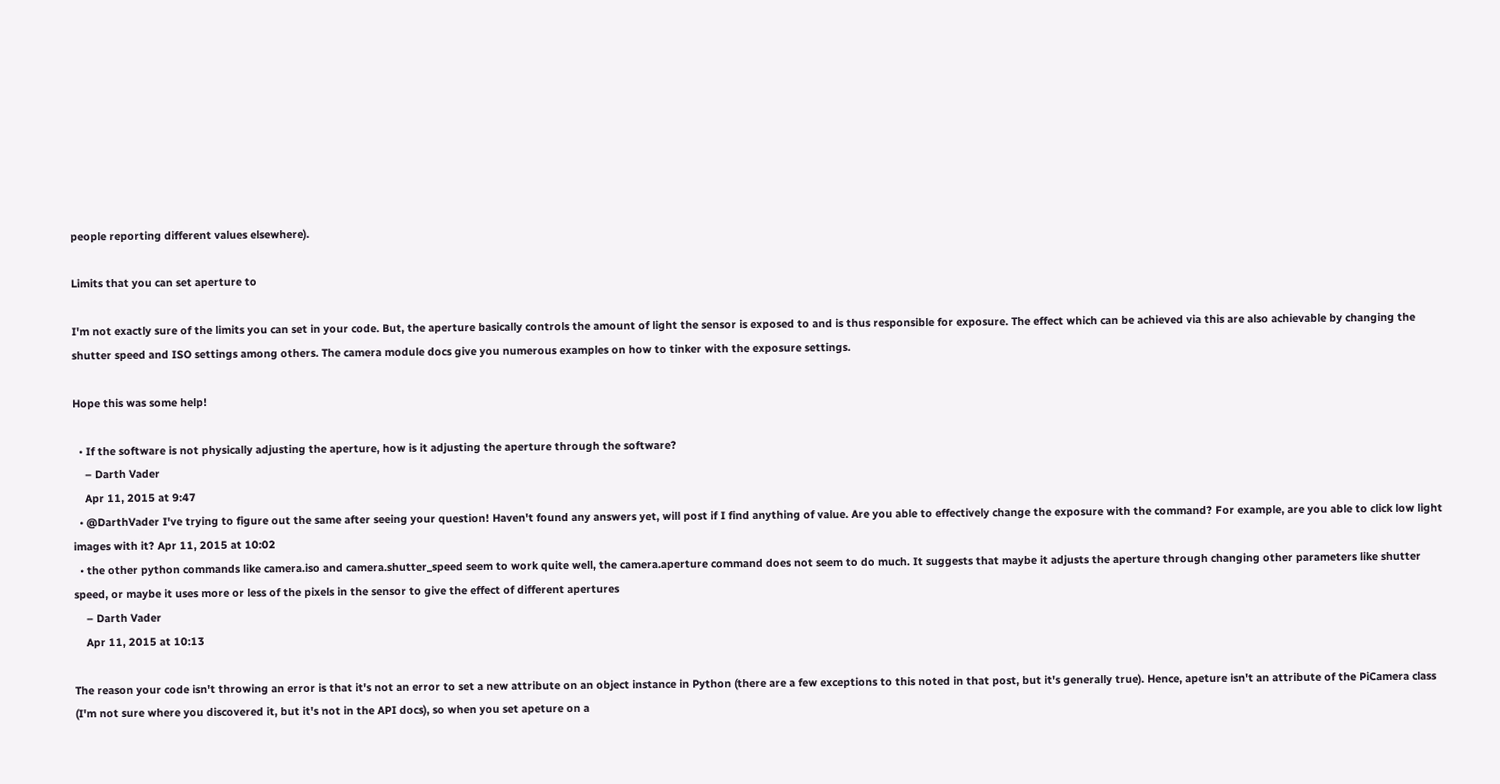people reporting different values elsewhere).

Limits that you can set aperture to

I'm not exactly sure of the limits you can set in your code. But, the aperture basically controls the amount of light the sensor is exposed to and is thus responsible for exposure. The effect which can be achieved via this are also achievable by changing the shutter speed and ISO settings among others. The camera module docs give you numerous examples on how to tinker with the exposure settings.

Hope this was some help!

  • If the software is not physically adjusting the aperture, how is it adjusting the aperture through the software?
    – Darth Vader
    Apr 11, 2015 at 9:47
  • @DarthVader I've trying to figure out the same after seeing your question! Haven't found any answers yet, will post if I find anything of value. Are you able to effectively change the exposure with the command? For example, are you able to click low light images with it? Apr 11, 2015 at 10:02
  • the other python commands like camera.iso and camera.shutter_speed seem to work quite well, the camera.aperture command does not seem to do much. It suggests that maybe it adjusts the aperture through changing other parameters like shutter speed, or maybe it uses more or less of the pixels in the sensor to give the effect of different apertures
    – Darth Vader
    Apr 11, 2015 at 10:13

The reason your code isn't throwing an error is that it's not an error to set a new attribute on an object instance in Python (there are a few exceptions to this noted in that post, but it's generally true). Hence, apeture isn't an attribute of the PiCamera class (I'm not sure where you discovered it, but it's not in the API docs), so when you set apeture on a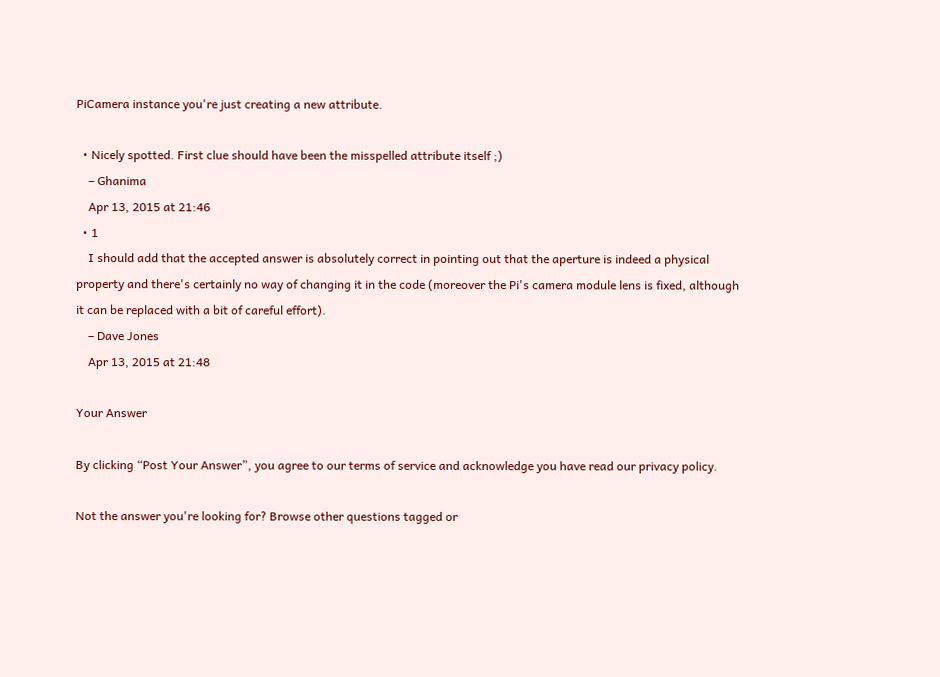PiCamera instance you're just creating a new attribute.

  • Nicely spotted. First clue should have been the misspelled attribute itself ;)
    – Ghanima
    Apr 13, 2015 at 21:46
  • 1
    I should add that the accepted answer is absolutely correct in pointing out that the aperture is indeed a physical property and there's certainly no way of changing it in the code (moreover the Pi's camera module lens is fixed, although it can be replaced with a bit of careful effort).
    – Dave Jones
    Apr 13, 2015 at 21:48

Your Answer

By clicking “Post Your Answer”, you agree to our terms of service and acknowledge you have read our privacy policy.

Not the answer you're looking for? Browse other questions tagged or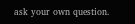ask your own question.